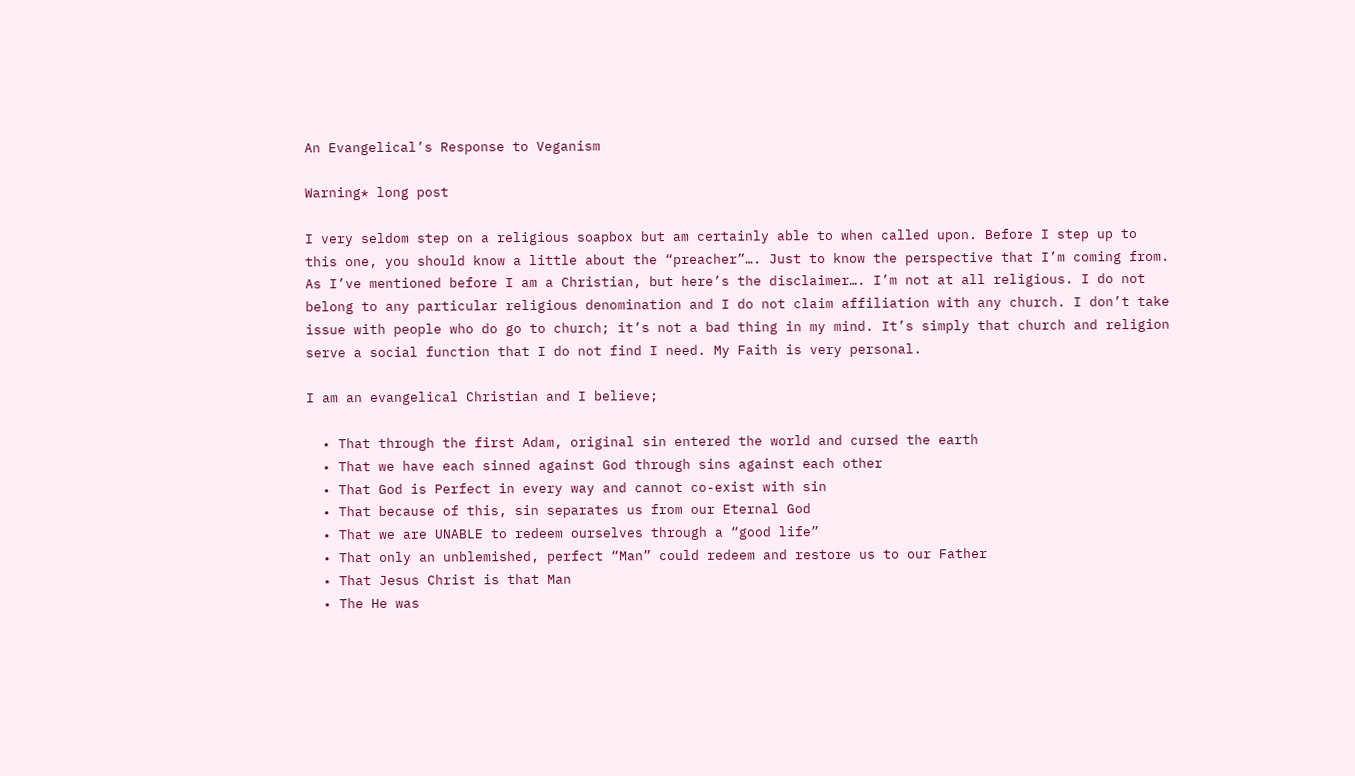An Evangelical’s Response to Veganism

Warning* long post

I very seldom step on a religious soapbox but am certainly able to when called upon. Before I step up to this one, you should know a little about the “preacher”…. Just to know the perspective that I’m coming from. As I’ve mentioned before I am a Christian, but here’s the disclaimer…. I’m not at all religious. I do not belong to any particular religious denomination and I do not claim affiliation with any church. I don’t take issue with people who do go to church; it’s not a bad thing in my mind. It’s simply that church and religion serve a social function that I do not find I need. My Faith is very personal.

I am an evangelical Christian and I believe;

  • That through the first Adam, original sin entered the world and cursed the earth
  • That we have each sinned against God through sins against each other
  • That God is Perfect in every way and cannot co-exist with sin
  • That because of this, sin separates us from our Eternal God
  • That we are UNABLE to redeem ourselves through a “good life”
  • That only an unblemished, perfect “Man” could redeem and restore us to our Father
  • That Jesus Christ is that Man
  • The He was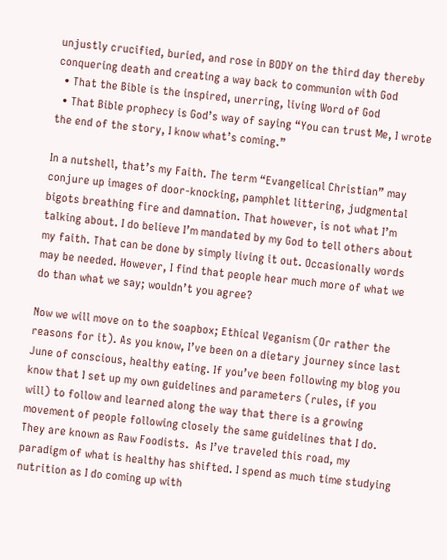unjustly crucified, buried, and rose in BODY on the third day thereby conquering death and creating a way back to communion with God
  • That the Bible is the inspired, unerring, living Word of God
  • That Bible prophecy is God’s way of saying “You can trust Me, I wrote the end of the story, I know what’s coming.”

In a nutshell, that’s my Faith. The term “Evangelical Christian” may conjure up images of door-knocking, pamphlet littering, judgmental bigots breathing fire and damnation. That however, is not what I’m talking about. I do believe I’m mandated by my God to tell others about my faith. That can be done by simply living it out. Occasionally words may be needed. However, I find that people hear much more of what we do than what we say; wouldn’t you agree?

Now we will move on to the soapbox; Ethical Veganism (Or rather the reasons for it). As you know, I’ve been on a dietary journey since last June of conscious, healthy eating. If you’ve been following my blog you know that I set up my own guidelines and parameters (rules, if you will) to follow and learned along the way that there is a growing movement of people following closely the same guidelines that I do. They are known as Raw Foodists.  As I’ve traveled this road, my paradigm of what is healthy has shifted. I spend as much time studying nutrition as I do coming up with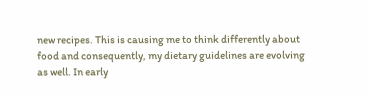new recipes. This is causing me to think differently about food and consequently, my dietary guidelines are evolving as well. In early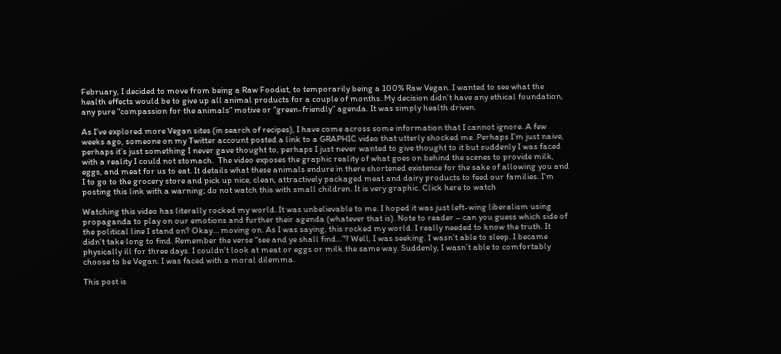February, I decided to move from being a Raw Foodist, to temporarily being a 100% Raw Vegan. I wanted to see what the health effects would be to give up all animal products for a couple of months. My decision didn’t have any ethical foundation, any pure “compassion for the animals” motive or “green-friendly” agenda. It was simply health driven.

As I’ve explored more Vegan sites (in search of recipes), I have come across some information that I cannot ignore. A few weeks ago, someone on my Twitter account posted a link to a GRAPHIC video that utterly shocked me. Perhaps I’m just naive, perhaps it’s just something I never gave thought to, perhaps I just never wanted to give thought to it but suddenly I was faced with a reality I could not stomach.  The video exposes the graphic reality of what goes on behind the scenes to provide milk, eggs, and meat for us to eat. It details what these animals endure in there shortened existence for the sake of allowing you and I to go to the grocery store and pick up nice, clean, attractively packaged meat and dairy products to feed our families. I’m posting this link with a warning; do not watch this with small children. It is very graphic. Click here to watch

Watching this video has literally rocked my world. It was unbelievable to me. I hoped it was just left-wing liberalism using propaganda to play on our emotions and further their agenda (whatever that is). Note to reader – can you guess which side of the political line I stand on? Okay… moving on. As I was saying, this rocked my world. I really needed to know the truth. It didn’t take long to find. Remember the verse “see and ye shall find…”? Well, I was seeking. I wasn’t able to sleep. I became physically ill for three days. I couldn’t look at meat or eggs or milk the same way. Suddenly, I wasn’t able to comfortably choose to be Vegan. I was faced with a moral dilemma.

This post is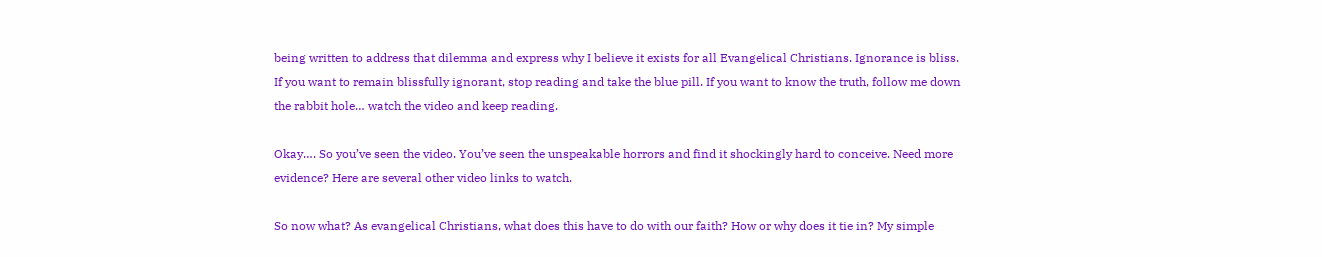being written to address that dilemma and express why I believe it exists for all Evangelical Christians. Ignorance is bliss. If you want to remain blissfully ignorant, stop reading and take the blue pill. If you want to know the truth, follow me down the rabbit hole… watch the video and keep reading.

Okay…. So you’ve seen the video. You’ve seen the unspeakable horrors and find it shockingly hard to conceive. Need more evidence? Here are several other video links to watch.

So now what? As evangelical Christians, what does this have to do with our faith? How or why does it tie in? My simple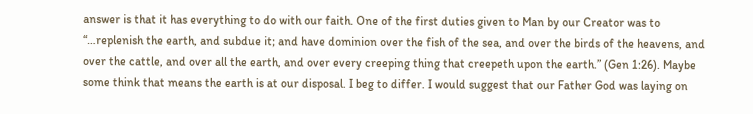answer is that it has everything to do with our faith. One of the first duties given to Man by our Creator was to “…replenish the earth, and subdue it; and have dominion over the fish of the sea, and over the birds of the heavens, and over the cattle, and over all the earth, and over every creeping thing that creepeth upon the earth.” (Gen 1:26). Maybe some think that means the earth is at our disposal. I beg to differ. I would suggest that our Father God was laying on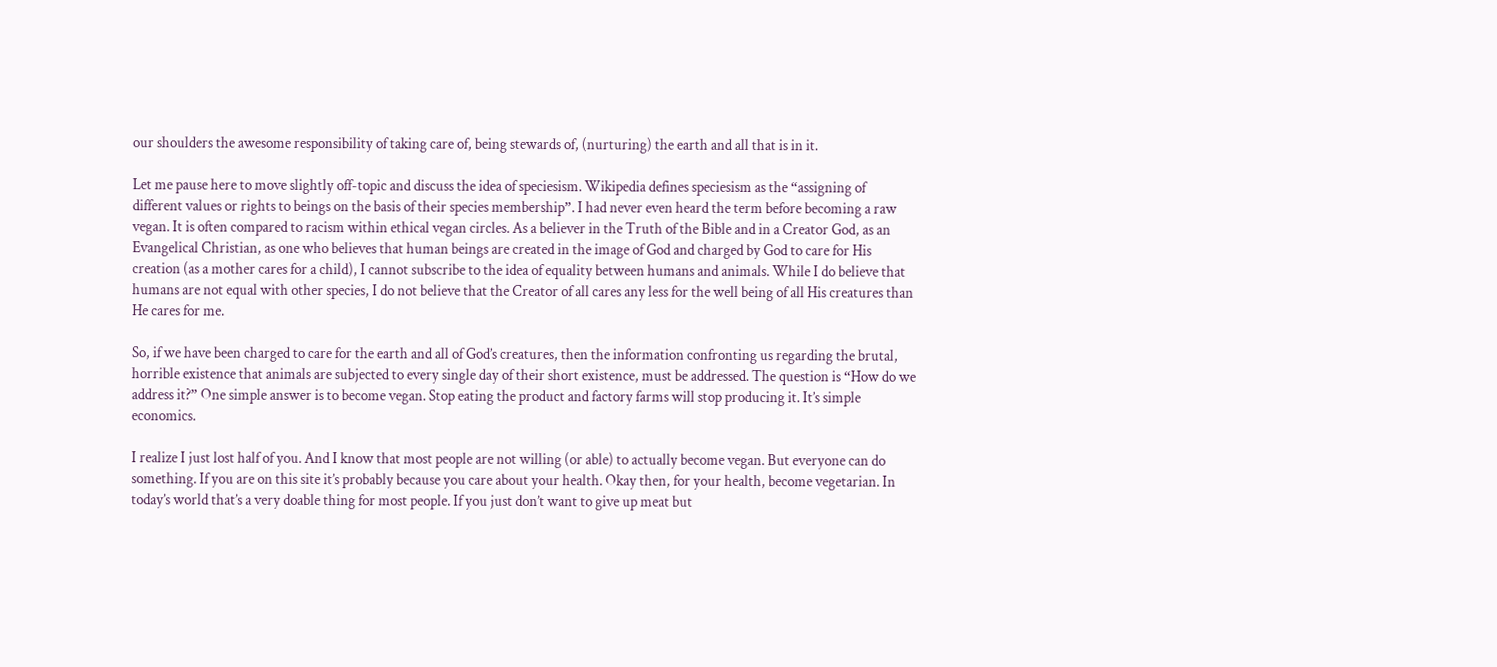our shoulders the awesome responsibility of taking care of, being stewards of, (nurturing) the earth and all that is in it.

Let me pause here to move slightly off-topic and discuss the idea of speciesism. Wikipedia defines speciesism as the “assigning of different values or rights to beings on the basis of their species membership”. I had never even heard the term before becoming a raw vegan. It is often compared to racism within ethical vegan circles. As a believer in the Truth of the Bible and in a Creator God, as an Evangelical Christian, as one who believes that human beings are created in the image of God and charged by God to care for His creation (as a mother cares for a child), I cannot subscribe to the idea of equality between humans and animals. While I do believe that humans are not equal with other species, I do not believe that the Creator of all cares any less for the well being of all His creatures than He cares for me.

So, if we have been charged to care for the earth and all of God’s creatures, then the information confronting us regarding the brutal, horrible existence that animals are subjected to every single day of their short existence, must be addressed. The question is “How do we address it?” One simple answer is to become vegan. Stop eating the product and factory farms will stop producing it. It’s simple economics.

I realize I just lost half of you. And I know that most people are not willing (or able) to actually become vegan. But everyone can do something. If you are on this site it’s probably because you care about your health. Okay then, for your health, become vegetarian. In today’s world that’s a very doable thing for most people. If you just don’t want to give up meat but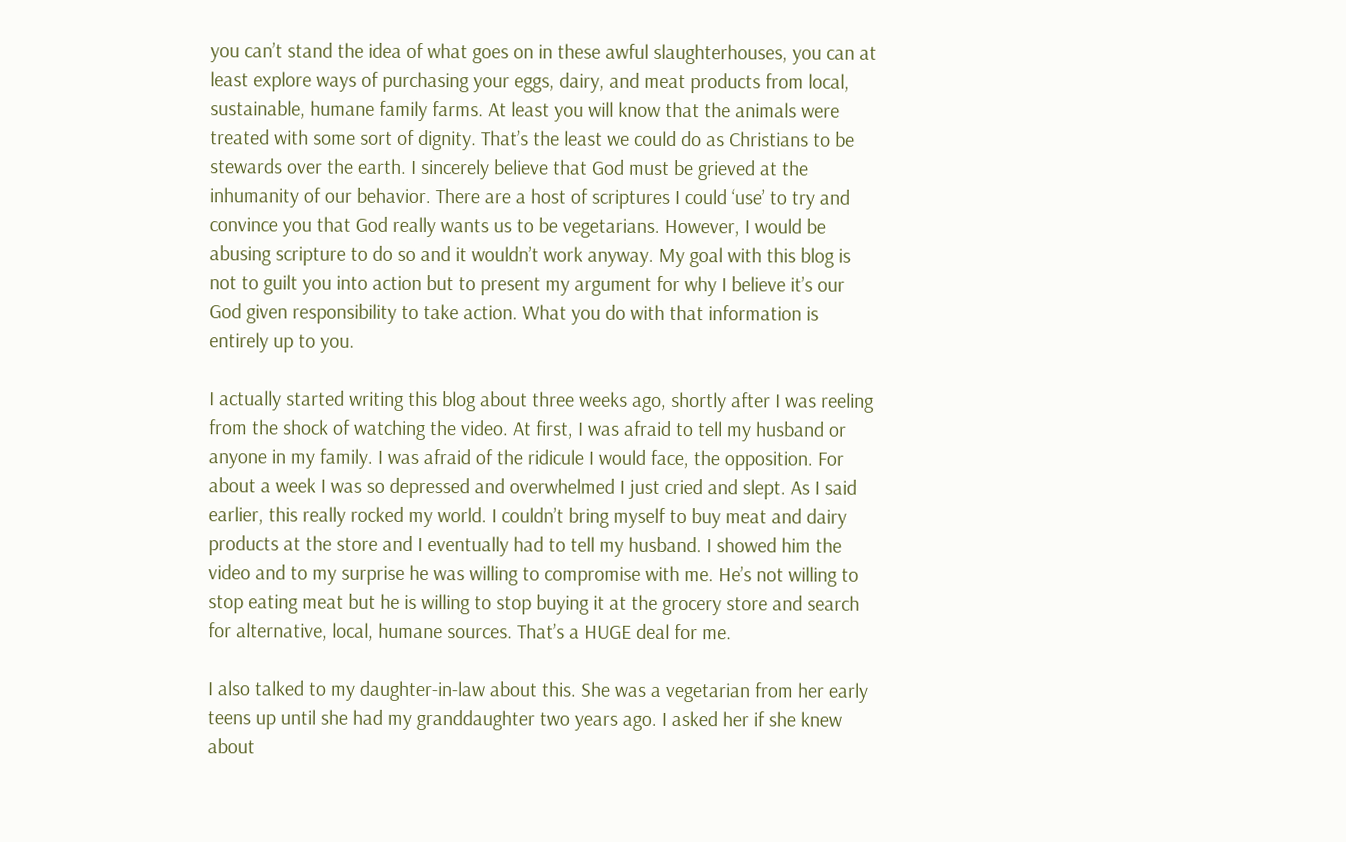you can’t stand the idea of what goes on in these awful slaughterhouses, you can at least explore ways of purchasing your eggs, dairy, and meat products from local, sustainable, humane family farms. At least you will know that the animals were treated with some sort of dignity. That’s the least we could do as Christians to be stewards over the earth. I sincerely believe that God must be grieved at the inhumanity of our behavior. There are a host of scriptures I could ‘use’ to try and convince you that God really wants us to be vegetarians. However, I would be abusing scripture to do so and it wouldn’t work anyway. My goal with this blog is not to guilt you into action but to present my argument for why I believe it’s our God given responsibility to take action. What you do with that information is entirely up to you.

I actually started writing this blog about three weeks ago, shortly after I was reeling from the shock of watching the video. At first, I was afraid to tell my husband or anyone in my family. I was afraid of the ridicule I would face, the opposition. For about a week I was so depressed and overwhelmed I just cried and slept. As I said earlier, this really rocked my world. I couldn’t bring myself to buy meat and dairy products at the store and I eventually had to tell my husband. I showed him the video and to my surprise he was willing to compromise with me. He’s not willing to stop eating meat but he is willing to stop buying it at the grocery store and search for alternative, local, humane sources. That’s a HUGE deal for me.

I also talked to my daughter-in-law about this. She was a vegetarian from her early teens up until she had my granddaughter two years ago. I asked her if she knew about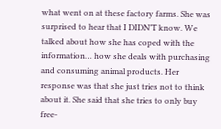what went on at these factory farms. She was surprised to hear that I DIDN’T know. We talked about how she has coped with the information… how she deals with purchasing and consuming animal products. Her response was that she just tries not to think about it. She said that she tries to only buy free-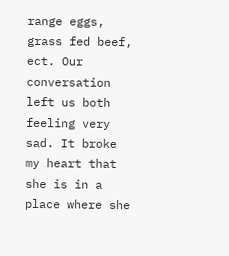range eggs, grass fed beef, ect. Our conversation left us both feeling very sad. It broke my heart that she is in a place where she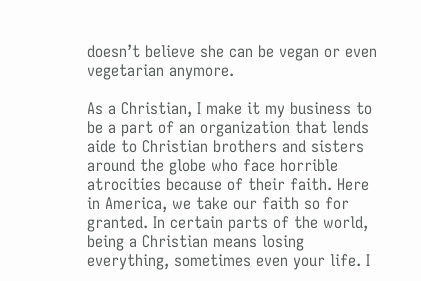doesn’t believe she can be vegan or even vegetarian anymore.

As a Christian, I make it my business to be a part of an organization that lends aide to Christian brothers and sisters around the globe who face horrible atrocities because of their faith. Here in America, we take our faith so for granted. In certain parts of the world, being a Christian means losing everything, sometimes even your life. I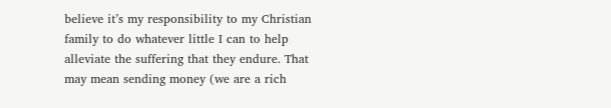believe it’s my responsibility to my Christian family to do whatever little I can to help alleviate the suffering that they endure. That may mean sending money (we are a rich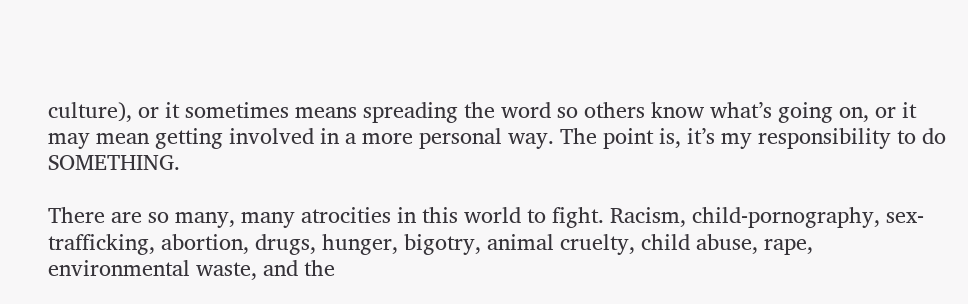culture), or it sometimes means spreading the word so others know what’s going on, or it may mean getting involved in a more personal way. The point is, it’s my responsibility to do SOMETHING.

There are so many, many atrocities in this world to fight. Racism, child-pornography, sex-trafficking, abortion, drugs, hunger, bigotry, animal cruelty, child abuse, rape, environmental waste, and the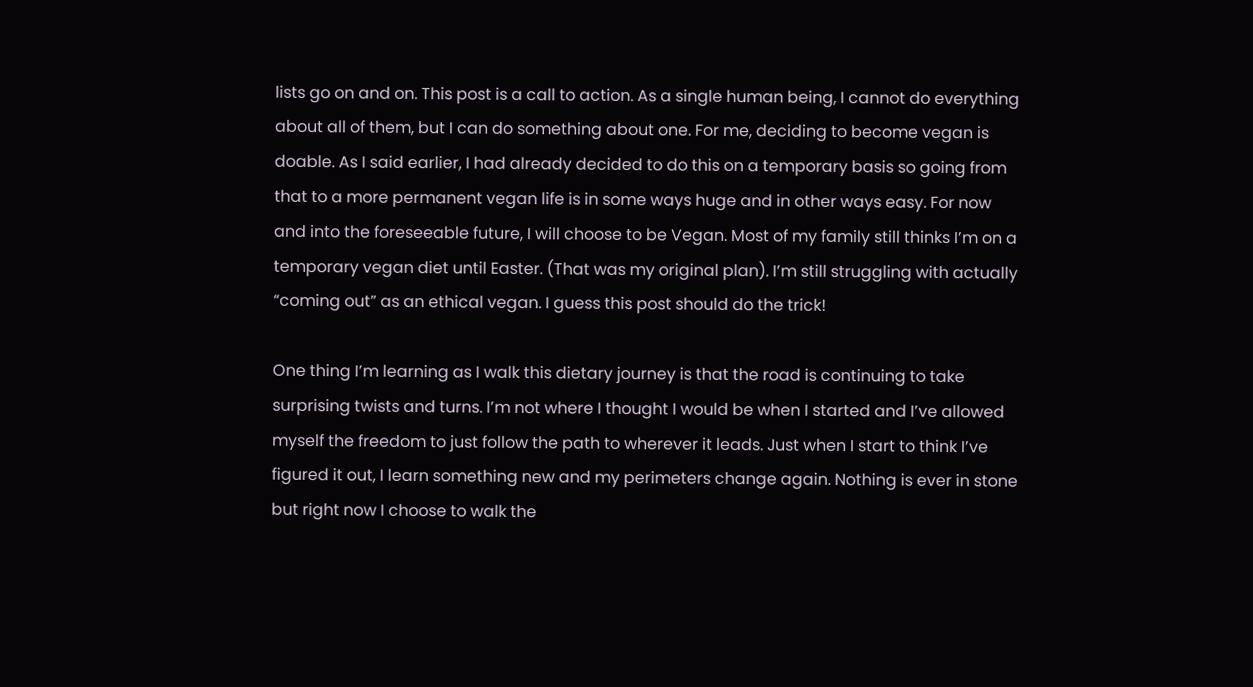lists go on and on. This post is a call to action. As a single human being, I cannot do everything about all of them, but I can do something about one. For me, deciding to become vegan is doable. As I said earlier, I had already decided to do this on a temporary basis so going from that to a more permanent vegan life is in some ways huge and in other ways easy. For now and into the foreseeable future, I will choose to be Vegan. Most of my family still thinks I’m on a temporary vegan diet until Easter. (That was my original plan). I’m still struggling with actually “coming out” as an ethical vegan. I guess this post should do the trick!

One thing I’m learning as I walk this dietary journey is that the road is continuing to take surprising twists and turns. I’m not where I thought I would be when I started and I’ve allowed myself the freedom to just follow the path to wherever it leads. Just when I start to think I’ve figured it out, I learn something new and my perimeters change again. Nothing is ever in stone but right now I choose to walk the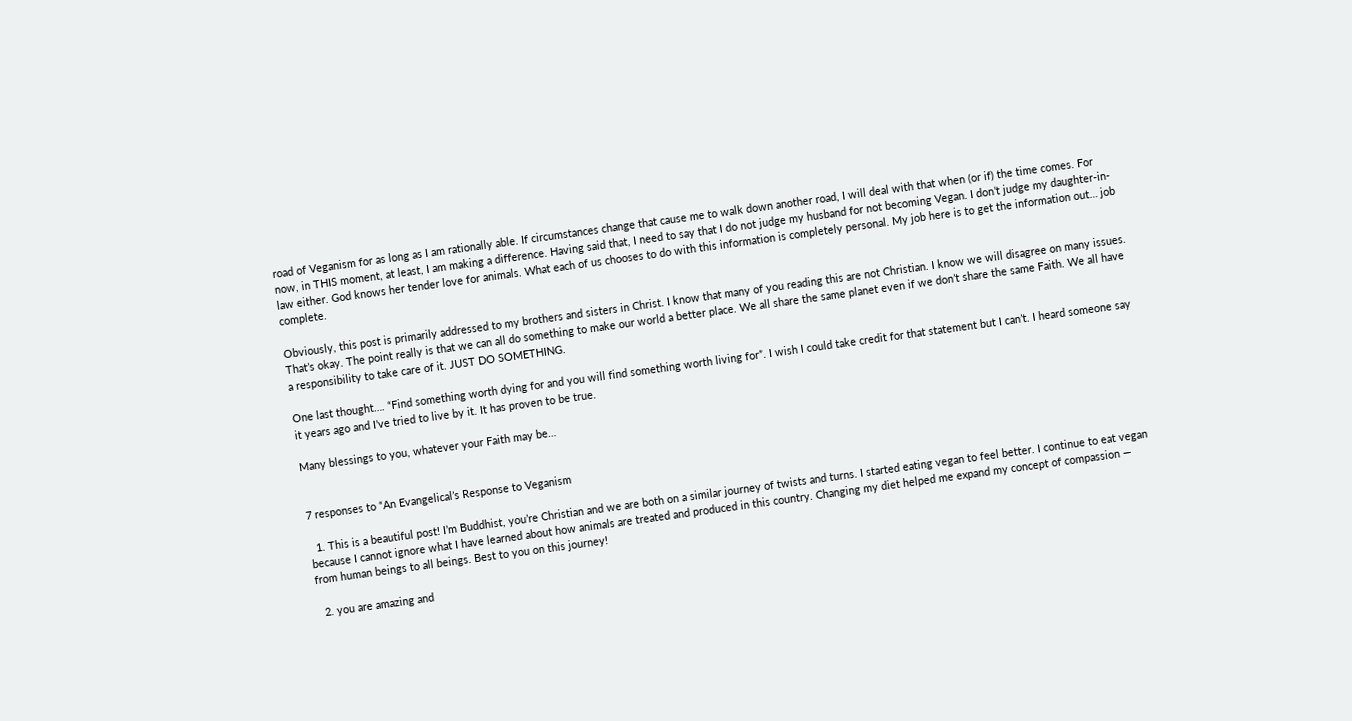road of Veganism for as long as I am rationally able. If circumstances change that cause me to walk down another road, I will deal with that when (or if) the time comes. For now, in THIS moment, at least, I am making a difference. Having said that, I need to say that I do not judge my husband for not becoming Vegan. I don’t judge my daughter-in-law either. God knows her tender love for animals. What each of us chooses to do with this information is completely personal. My job here is to get the information out… job complete.

Obviously, this post is primarily addressed to my brothers and sisters in Christ. I know that many of you reading this are not Christian. I know we will disagree on many issues. That’s okay. The point really is that we can all do something to make our world a better place. We all share the same planet even if we don’t share the same Faith. We all have a responsibility to take care of it. JUST DO SOMETHING.

One last thought…. “Find something worth dying for and you will find something worth living for”. I wish I could take credit for that statement but I can’t. I heard someone say it years ago and I’ve tried to live by it. It has proven to be true.

Many blessings to you, whatever your Faith may be…


7 responses to “An Evangelical’s Response to Veganism

  1. This is a beautiful post! I’m Buddhist, you’re Christian and we are both on a similar journey of twists and turns. I started eating vegan to feel better. I continue to eat vegan because I cannot ignore what I have learned about how animals are treated and produced in this country. Changing my diet helped me expand my concept of compassion — from human beings to all beings. Best to you on this journey!

  2. you are amazing and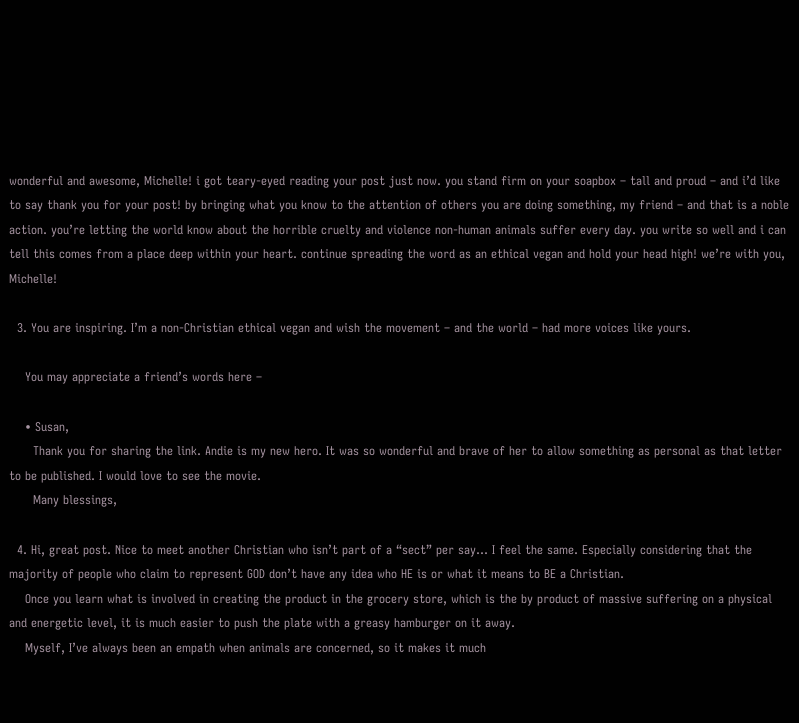wonderful and awesome, Michelle! i got teary-eyed reading your post just now. you stand firm on your soapbox – tall and proud – and i’d like to say thank you for your post! by bringing what you know to the attention of others you are doing something, my friend – and that is a noble action. you’re letting the world know about the horrible cruelty and violence non-human animals suffer every day. you write so well and i can tell this comes from a place deep within your heart. continue spreading the word as an ethical vegan and hold your head high! we’re with you, Michelle!

  3. You are inspiring. I’m a non-Christian ethical vegan and wish the movement – and the world – had more voices like yours.

    You may appreciate a friend’s words here –

    • Susan,
      Thank you for sharing the link. Andie is my new hero. It was so wonderful and brave of her to allow something as personal as that letter to be published. I would love to see the movie.
      Many blessings,

  4. Hi, great post. Nice to meet another Christian who isn’t part of a “sect” per say… I feel the same. Especially considering that the majority of people who claim to represent GOD don’t have any idea who HE is or what it means to BE a Christian.
    Once you learn what is involved in creating the product in the grocery store, which is the by product of massive suffering on a physical and energetic level, it is much easier to push the plate with a greasy hamburger on it away.
    Myself, I’ve always been an empath when animals are concerned, so it makes it much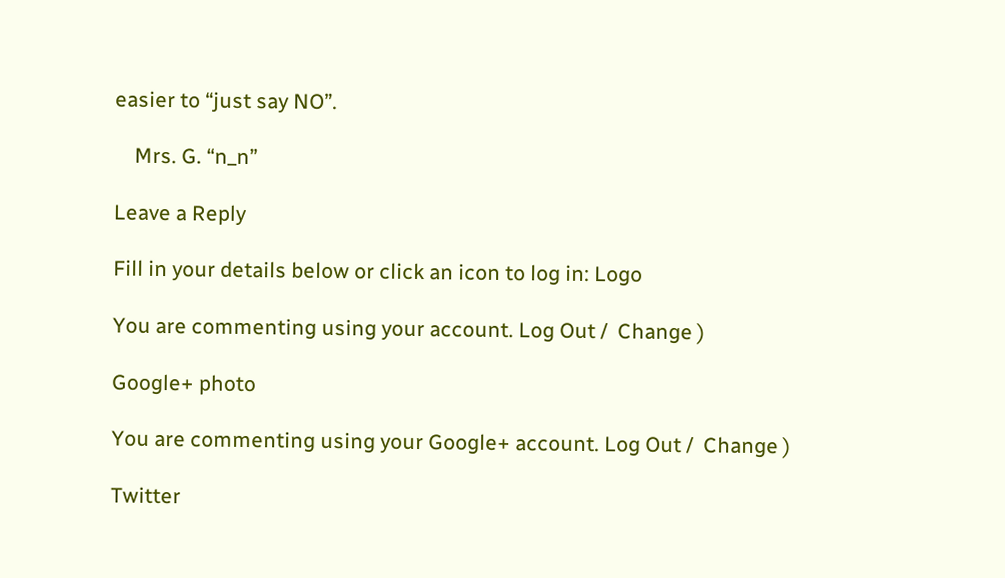easier to “just say NO”.

    Mrs. G. “n_n”

Leave a Reply

Fill in your details below or click an icon to log in: Logo

You are commenting using your account. Log Out /  Change )

Google+ photo

You are commenting using your Google+ account. Log Out /  Change )

Twitter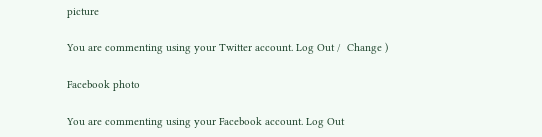picture

You are commenting using your Twitter account. Log Out /  Change )

Facebook photo

You are commenting using your Facebook account. Log Out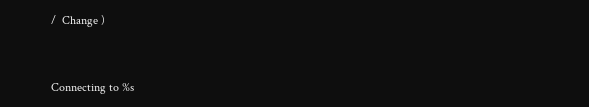/  Change )


Connecting to %s